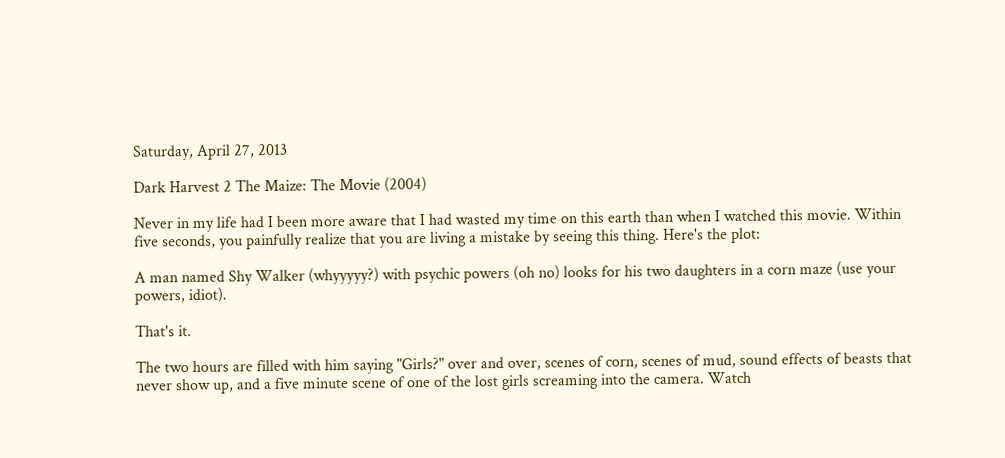Saturday, April 27, 2013

Dark Harvest 2 The Maize: The Movie (2004)

Never in my life had I been more aware that I had wasted my time on this earth than when I watched this movie. Within five seconds, you painfully realize that you are living a mistake by seeing this thing. Here's the plot:

A man named Shy Walker (whyyyyy?) with psychic powers (oh no) looks for his two daughters in a corn maze (use your powers, idiot).

That's it.

The two hours are filled with him saying "Girls?" over and over, scenes of corn, scenes of mud, sound effects of beasts that never show up, and a five minute scene of one of the lost girls screaming into the camera. Watch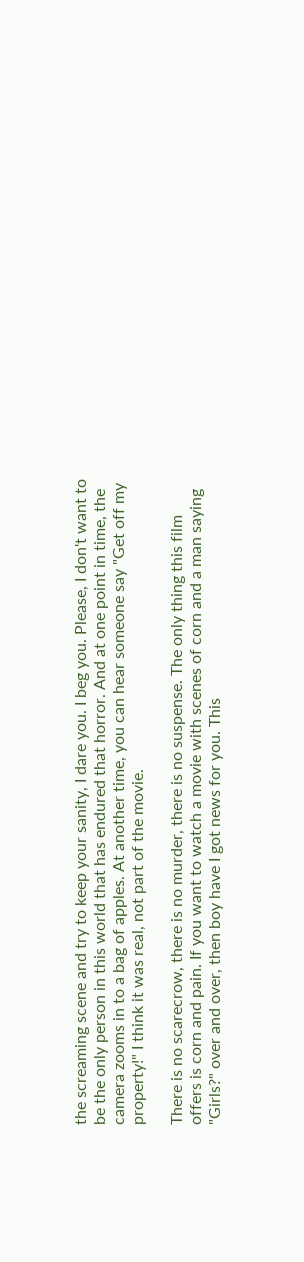the screaming scene and try to keep your sanity, I dare you. I beg you. Please, I don't want to be the only person in this world that has endured that horror. And at one point in time, the camera zooms in to a bag of apples. At another time, you can hear someone say "Get off my property!" I think it was real, not part of the movie.

There is no scarecrow, there is no murder, there is no suspense. The only thing this film offers is corn and pain. If you want to watch a movie with scenes of corn and a man saying "Girls?" over and over, then boy have I got news for you. This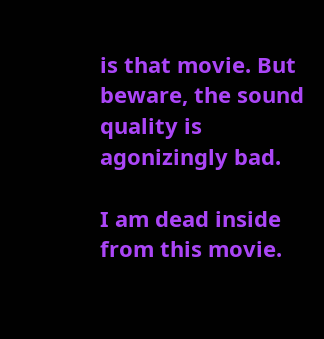is that movie. But beware, the sound quality is agonizingly bad.

I am dead inside from this movie.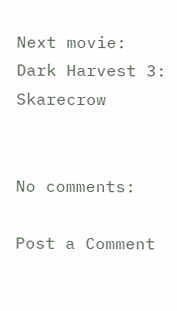Next movie: Dark Harvest 3: Skarecrow


No comments:

Post a Comment